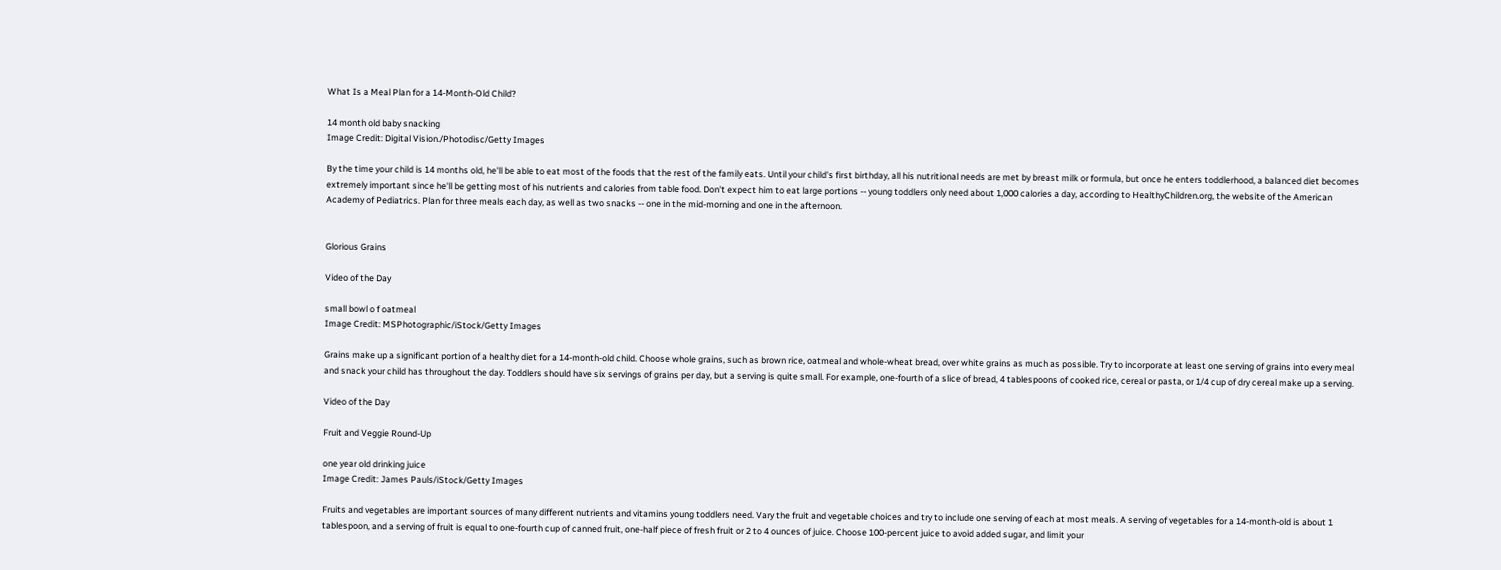What Is a Meal Plan for a 14-Month-Old Child?

14 month old baby snacking
Image Credit: Digital Vision./Photodisc/Getty Images

By the time your child is 14 months old, he'll be able to eat most of the foods that the rest of the family eats. Until your child's first birthday, all his nutritional needs are met by breast milk or formula, but once he enters toddlerhood, a balanced diet becomes extremely important since he'll be getting most of his nutrients and calories from table food. Don't expect him to eat large portions -- young toddlers only need about 1,000 calories a day, according to HealthyChildren.org, the website of the American Academy of Pediatrics. Plan for three meals each day, as well as two snacks -- one in the mid-morning and one in the afternoon.


Glorious Grains

Video of the Day

small bowl o f oatmeal
Image Credit: MSPhotographic/iStock/Getty Images

Grains make up a significant portion of a healthy diet for a 14-month-old child. Choose whole grains, such as brown rice, oatmeal and whole-wheat bread, over white grains as much as possible. Try to incorporate at least one serving of grains into every meal and snack your child has throughout the day. Toddlers should have six servings of grains per day, but a serving is quite small. For example, one-fourth of a slice of bread, 4 tablespoons of cooked rice, cereal or pasta, or 1/4 cup of dry cereal make up a serving.

Video of the Day

Fruit and Veggie Round-Up

one year old drinking juice
Image Credit: James Pauls/iStock/Getty Images

Fruits and vegetables are important sources of many different nutrients and vitamins young toddlers need. Vary the fruit and vegetable choices and try to include one serving of each at most meals. A serving of vegetables for a 14-month-old is about 1 tablespoon, and a serving of fruit is equal to one-fourth cup of canned fruit, one-half piece of fresh fruit or 2 to 4 ounces of juice. Choose 100-percent juice to avoid added sugar, and limit your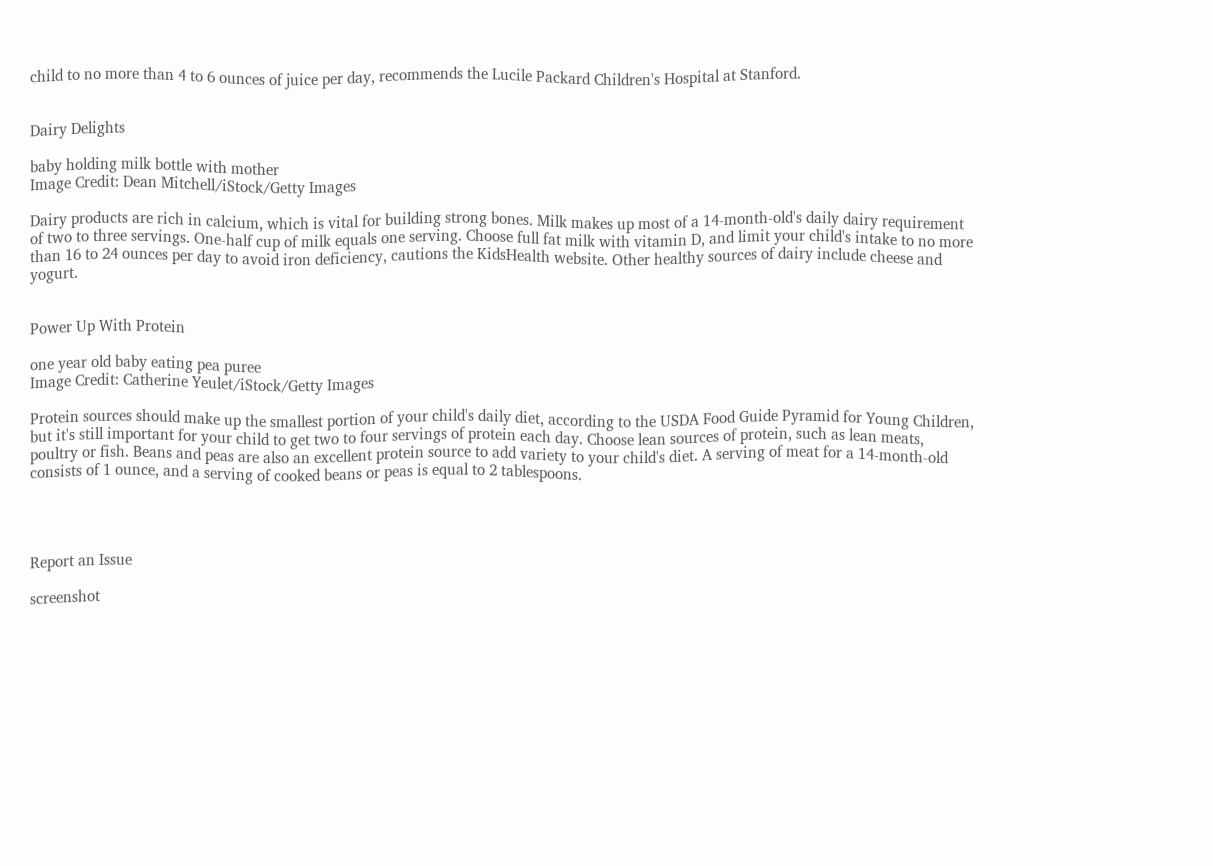child to no more than 4 to 6 ounces of juice per day, recommends the Lucile Packard Children's Hospital at Stanford.


Dairy Delights

baby holding milk bottle with mother
Image Credit: Dean Mitchell/iStock/Getty Images

Dairy products are rich in calcium, which is vital for building strong bones. Milk makes up most of a 14-month-old's daily dairy requirement of two to three servings. One-half cup of milk equals one serving. Choose full fat milk with vitamin D, and limit your child's intake to no more than 16 to 24 ounces per day to avoid iron deficiency, cautions the KidsHealth website. Other healthy sources of dairy include cheese and yogurt.


Power Up With Protein

one year old baby eating pea puree
Image Credit: Catherine Yeulet/iStock/Getty Images

Protein sources should make up the smallest portion of your child's daily diet, according to the USDA Food Guide Pyramid for Young Children, but it's still important for your child to get two to four servings of protein each day. Choose lean sources of protein, such as lean meats, poultry or fish. Beans and peas are also an excellent protein source to add variety to your child's diet. A serving of meat for a 14-month-old consists of 1 ounce, and a serving of cooked beans or peas is equal to 2 tablespoons.




Report an Issue

screenshot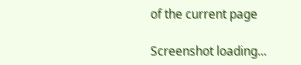of the current page

Screenshot loading...